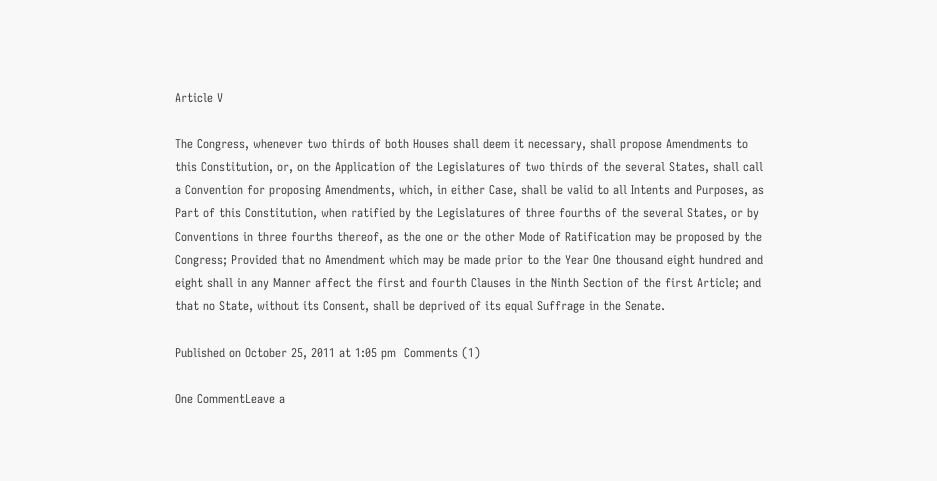Article V

The Congress, whenever two thirds of both Houses shall deem it necessary, shall propose Amendments to this Constitution, or, on the Application of the Legislatures of two thirds of the several States, shall call a Convention for proposing Amendments, which, in either Case, shall be valid to all Intents and Purposes, as Part of this Constitution, when ratified by the Legislatures of three fourths of the several States, or by Conventions in three fourths thereof, as the one or the other Mode of Ratification may be proposed by the Congress; Provided that no Amendment which may be made prior to the Year One thousand eight hundred and eight shall in any Manner affect the first and fourth Clauses in the Ninth Section of the first Article; and that no State, without its Consent, shall be deprived of its equal Suffrage in the Senate.

Published on October 25, 2011 at 1:05 pm  Comments (1)

One CommentLeave a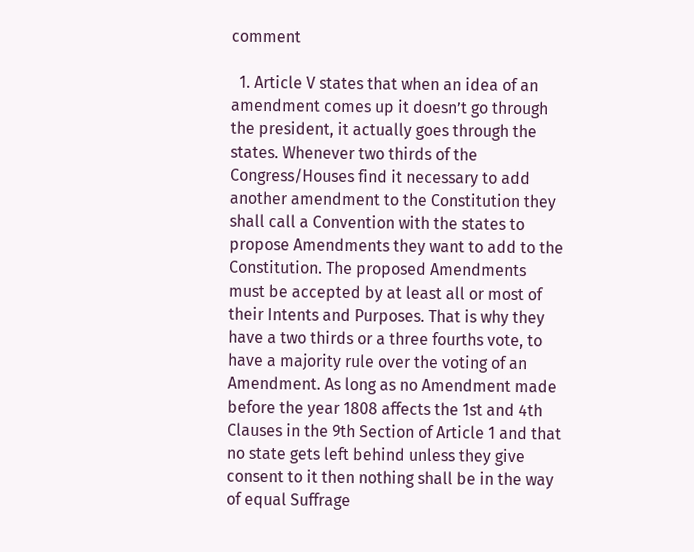comment

  1. Article V states that when an idea of an amendment comes up it doesn’t go through the president, it actually goes through the states. Whenever two thirds of the Congress/Houses find it necessary to add another amendment to the Constitution they shall call a Convention with the states to propose Amendments they want to add to the Constitution. The proposed Amendments must be accepted by at least all or most of their Intents and Purposes. That is why they have a two thirds or a three fourths vote, to have a majority rule over the voting of an Amendment. As long as no Amendment made before the year 1808 affects the 1st and 4th Clauses in the 9th Section of Article 1 and that no state gets left behind unless they give consent to it then nothing shall be in the way of equal Suffrage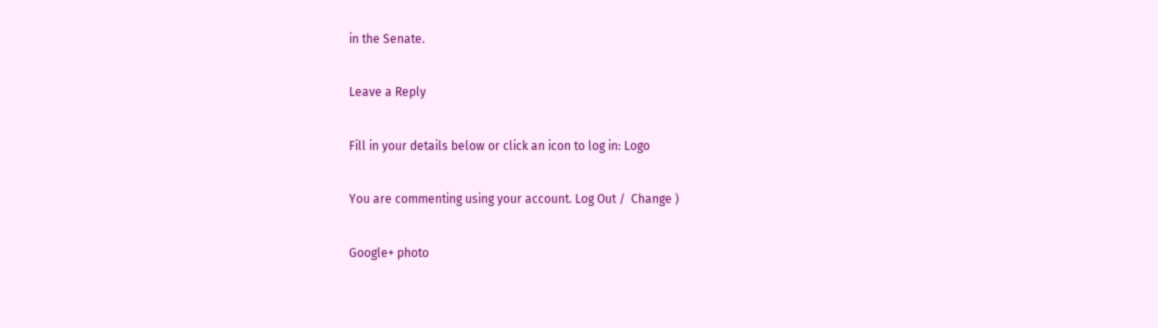in the Senate.

Leave a Reply

Fill in your details below or click an icon to log in: Logo

You are commenting using your account. Log Out /  Change )

Google+ photo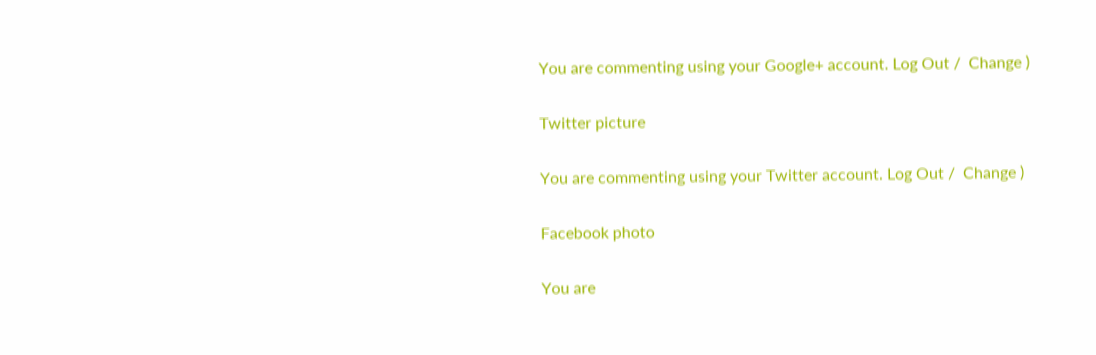You are commenting using your Google+ account. Log Out /  Change )

Twitter picture

You are commenting using your Twitter account. Log Out /  Change )

Facebook photo

You are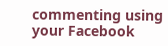commenting using your Facebook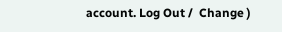account. Log Out /  Change )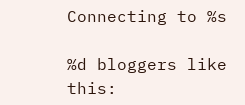Connecting to %s

%d bloggers like this: